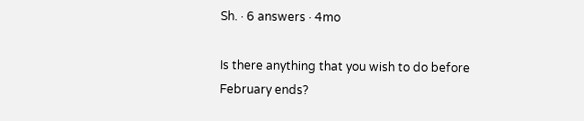Sh. · 6 answers · 4mo

Is there anything that you wish to do before February ends?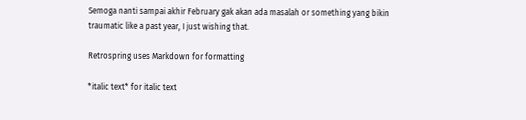Semoga nanti sampai akhir February gak akan ada masalah or something yang bikin traumatic like a past year, I just wishing that.

Retrospring uses Markdown for formatting

*italic text* for italic text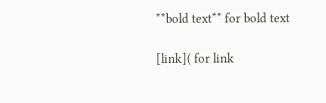**bold text** for bold text

[link]( for link